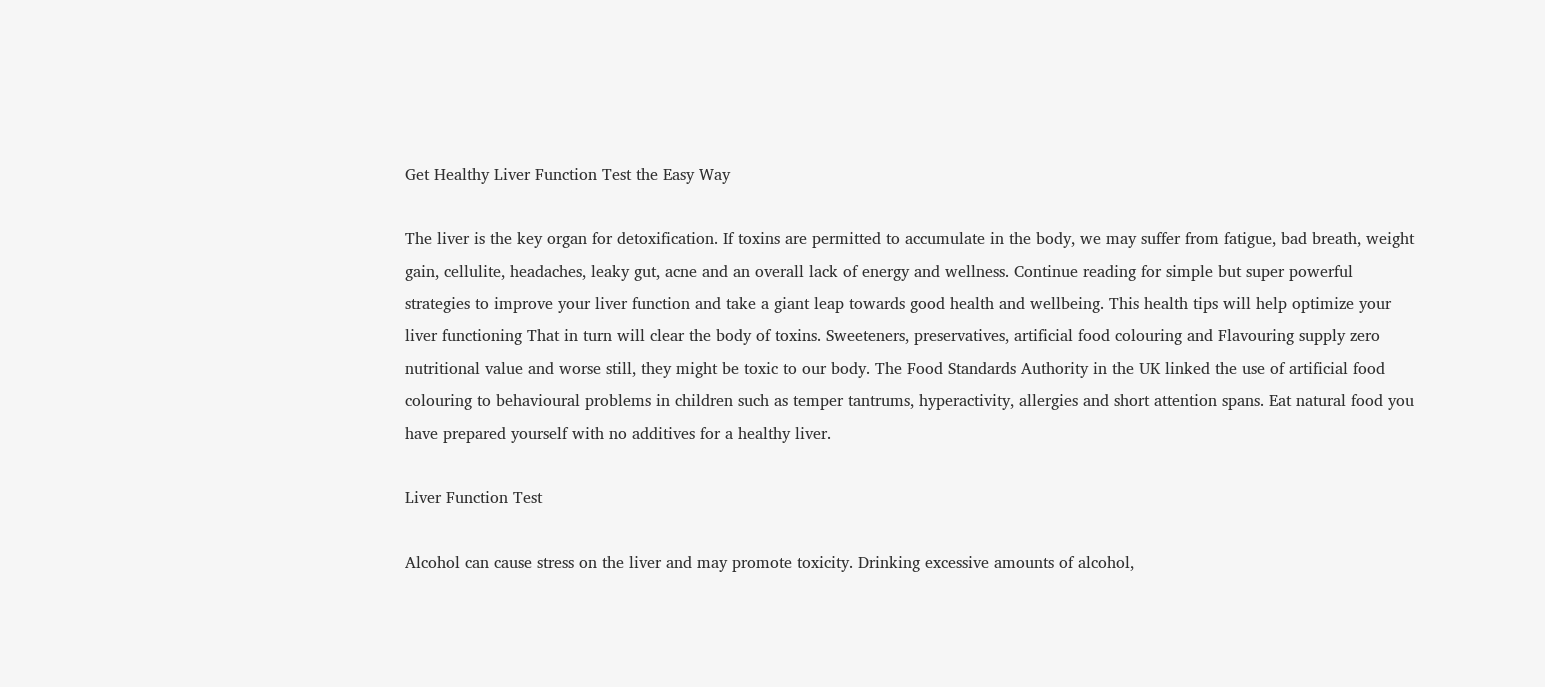Get Healthy Liver Function Test the Easy Way

The liver is the key organ for detoxification. If toxins are permitted to accumulate in the body, we may suffer from fatigue, bad breath, weight gain, cellulite, headaches, leaky gut, acne and an overall lack of energy and wellness. Continue reading for simple but super powerful strategies to improve your liver function and take a giant leap towards good health and wellbeing. This health tips will help optimize your liver functioning That in turn will clear the body of toxins. Sweeteners, preservatives, artificial food colouring and Flavouring supply zero nutritional value and worse still, they might be toxic to our body. The Food Standards Authority in the UK linked the use of artificial food colouring to behavioural problems in children such as temper tantrums, hyperactivity, allergies and short attention spans. Eat natural food you have prepared yourself with no additives for a healthy liver.

Liver Function Test

Alcohol can cause stress on the liver and may promote toxicity. Drinking excessive amounts of alcohol,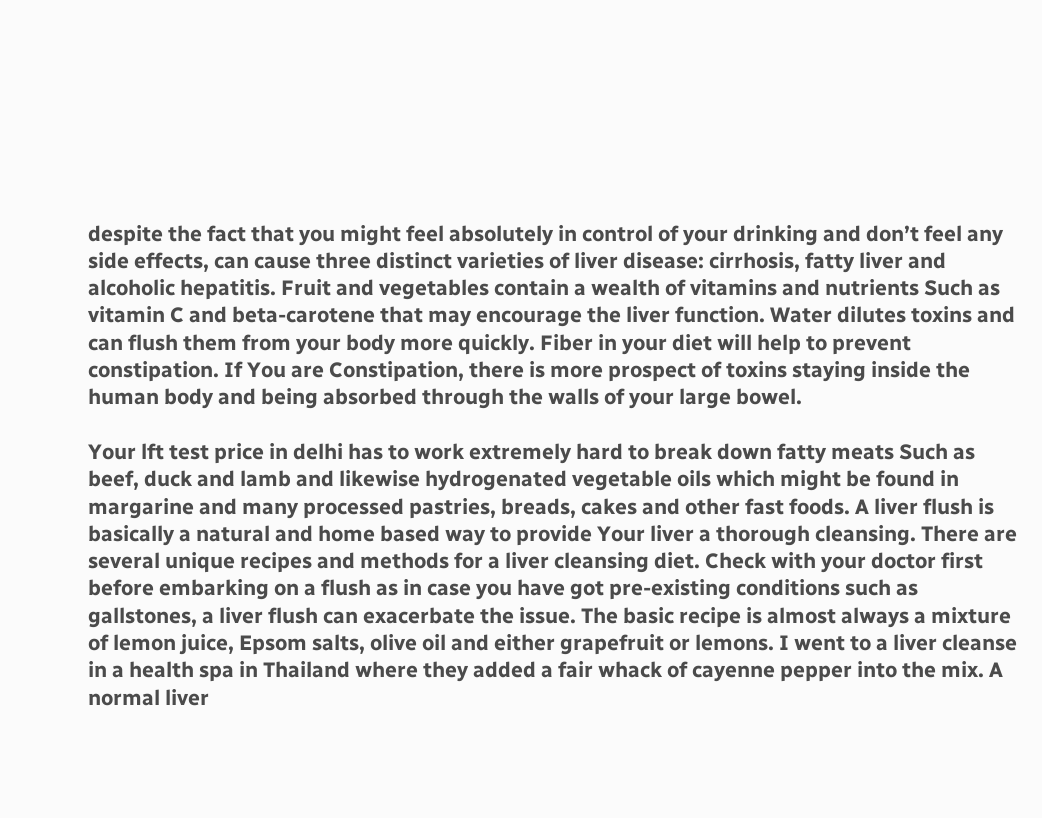despite the fact that you might feel absolutely in control of your drinking and don’t feel any side effects, can cause three distinct varieties of liver disease: cirrhosis, fatty liver and alcoholic hepatitis. Fruit and vegetables contain a wealth of vitamins and nutrients Such as vitamin C and beta-carotene that may encourage the liver function. Water dilutes toxins and can flush them from your body more quickly. Fiber in your diet will help to prevent constipation. If You are Constipation, there is more prospect of toxins staying inside the human body and being absorbed through the walls of your large bowel.

Your lft test price in delhi has to work extremely hard to break down fatty meats Such as beef, duck and lamb and likewise hydrogenated vegetable oils which might be found in margarine and many processed pastries, breads, cakes and other fast foods. A liver flush is basically a natural and home based way to provide Your liver a thorough cleansing. There are several unique recipes and methods for a liver cleansing diet. Check with your doctor first before embarking on a flush as in case you have got pre-existing conditions such as gallstones, a liver flush can exacerbate the issue. The basic recipe is almost always a mixture of lemon juice, Epsom salts, olive oil and either grapefruit or lemons. I went to a liver cleanse in a health spa in Thailand where they added a fair whack of cayenne pepper into the mix. A normal liver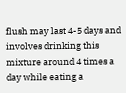flush may last 4-5 days and involves drinking this mixture around 4 times a day while eating a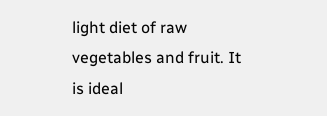light diet of raw vegetables and fruit. It is ideal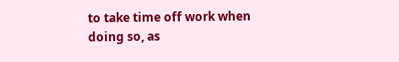to take time off work when doing so, as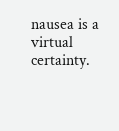nausea is a virtual certainty.